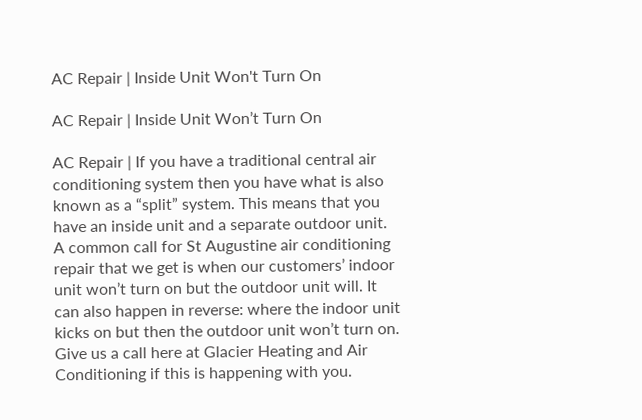AC Repair | Inside Unit Won't Turn On

AC Repair | Inside Unit Won’t Turn On

AC Repair | If you have a traditional central air conditioning system then you have what is also known as a “split” system. This means that you have an inside unit and a separate outdoor unit. A common call for St Augustine air conditioning repair that we get is when our customers’ indoor unit won’t turn on but the outdoor unit will. It can also happen in reverse: where the indoor unit kicks on but then the outdoor unit won’t turn on. Give us a call here at Glacier Heating and Air Conditioning if this is happening with you.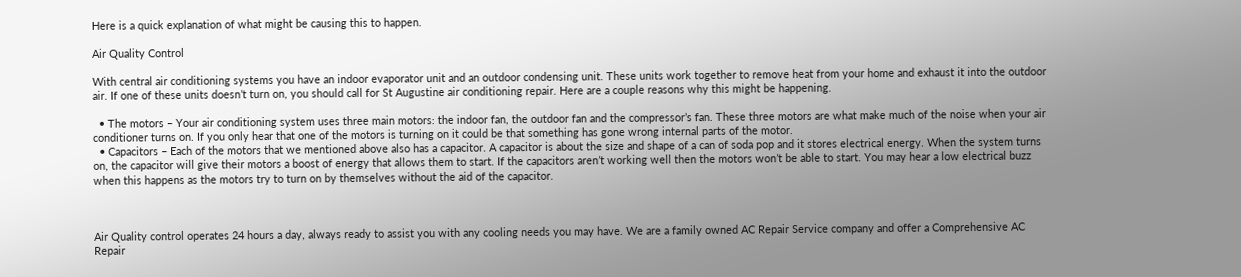Here is a quick explanation of what might be causing this to happen.

Air Quality Control

With central air conditioning systems you have an indoor evaporator unit and an outdoor condensing unit. These units work together to remove heat from your home and exhaust it into the outdoor air. If one of these units doesn’t turn on, you should call for St Augustine air conditioning repair. Here are a couple reasons why this might be happening.

  • The motors – Your air conditioning system uses three main motors: the indoor fan, the outdoor fan and the compressor’s fan. These three motors are what make much of the noise when your air conditioner turns on. If you only hear that one of the motors is turning on it could be that something has gone wrong internal parts of the motor.
  • Capacitors – Each of the motors that we mentioned above also has a capacitor. A capacitor is about the size and shape of a can of soda pop and it stores electrical energy. When the system turns on, the capacitor will give their motors a boost of energy that allows them to start. If the capacitors aren’t working well then the motors won’t be able to start. You may hear a low electrical buzz when this happens as the motors try to turn on by themselves without the aid of the capacitor.



Air Quality control operates 24 hours a day, always ready to assist you with any cooling needs you may have. We are a family owned AC Repair Service company and offer a Comprehensive AC Repair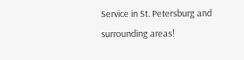Service in St. Petersburg and surrounding areas!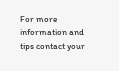For more information and tips contact your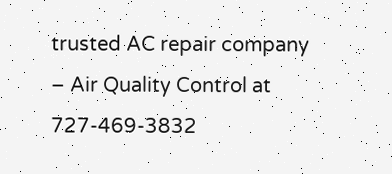trusted AC repair company – Air Quality Control at 727-469-3832